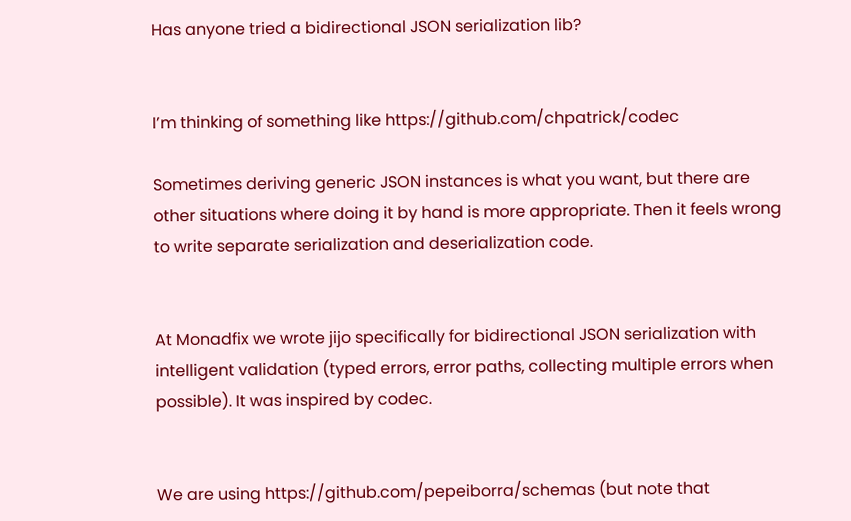Has anyone tried a bidirectional JSON serialization lib?


I’m thinking of something like https://github.com/chpatrick/codec

Sometimes deriving generic JSON instances is what you want, but there are other situations where doing it by hand is more appropriate. Then it feels wrong to write separate serialization and deserialization code.


At Monadfix we wrote jijo specifically for bidirectional JSON serialization with intelligent validation (typed errors, error paths, collecting multiple errors when possible). It was inspired by codec.


We are using https://github.com/pepeiborra/schemas (but note that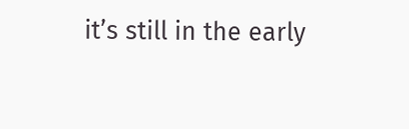it’s still in the early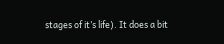stages of it’s life). It does a bit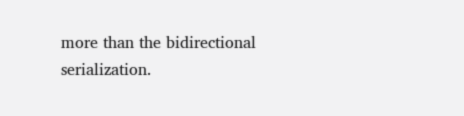more than the bidirectional serialization.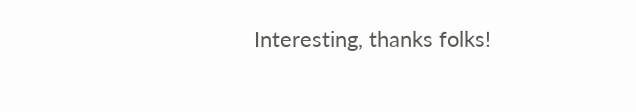Interesting, thanks folks!